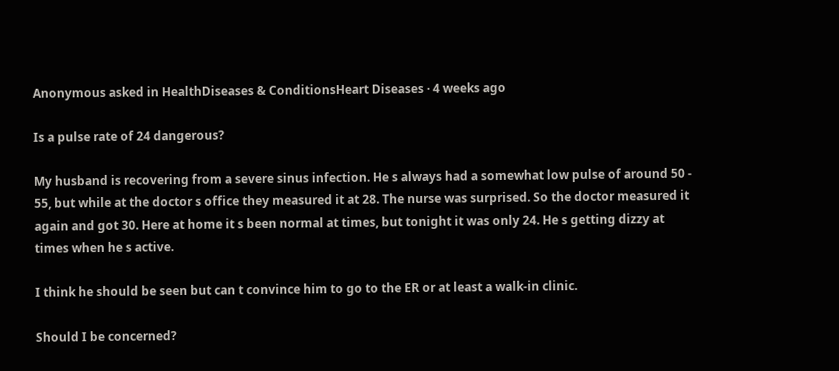Anonymous asked in HealthDiseases & ConditionsHeart Diseases · 4 weeks ago

Is a pulse rate of 24 dangerous?

My husband is recovering from a severe sinus infection. He s always had a somewhat low pulse of around 50 - 55, but while at the doctor s office they measured it at 28. The nurse was surprised. So the doctor measured it again and got 30. Here at home it s been normal at times, but tonight it was only 24. He s getting dizzy at times when he s active.

I think he should be seen but can t convince him to go to the ER or at least a walk-in clinic.

Should I be concerned?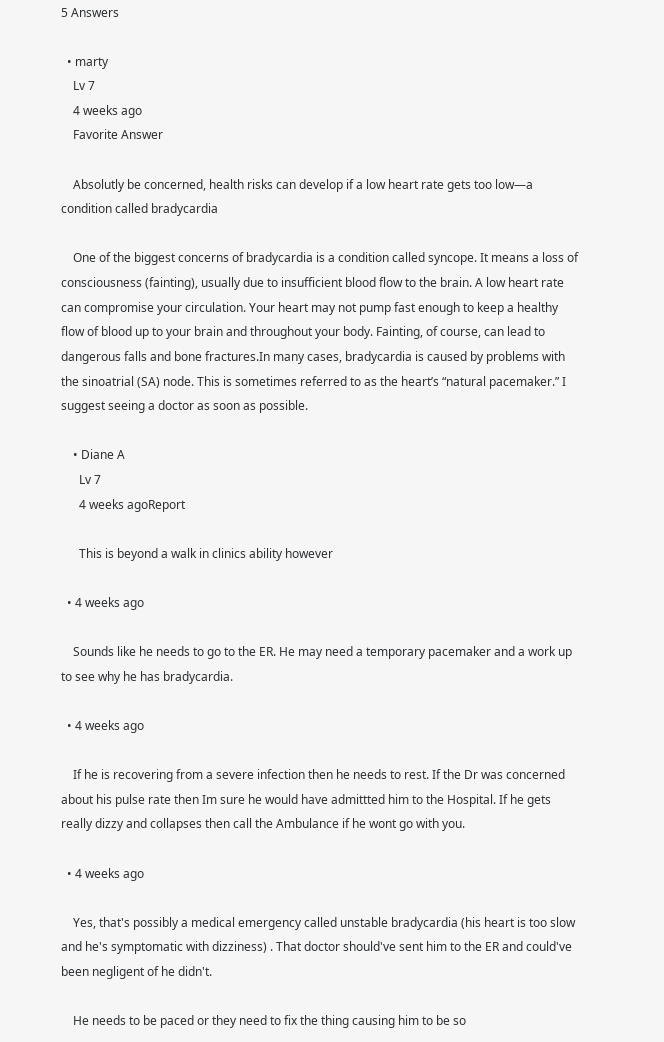5 Answers

  • marty
    Lv 7
    4 weeks ago
    Favorite Answer

    Absolutly be concerned, health risks can develop if a low heart rate gets too low—a condition called bradycardia

    One of the biggest concerns of bradycardia is a condition called syncope. It means a loss of consciousness (fainting), usually due to insufficient blood flow to the brain. A low heart rate can compromise your circulation. Your heart may not pump fast enough to keep a healthy flow of blood up to your brain and throughout your body. Fainting, of course, can lead to dangerous falls and bone fractures.In many cases, bradycardia is caused by problems with the sinoatrial (SA) node. This is sometimes referred to as the heart’s “natural pacemaker.” I suggest seeing a doctor as soon as possible.

    • Diane A
      Lv 7
      4 weeks agoReport

      This is beyond a walk in clinics ability however

  • 4 weeks ago

    Sounds like he needs to go to the ER. He may need a temporary pacemaker and a work up to see why he has bradycardia.

  • 4 weeks ago

    If he is recovering from a severe infection then he needs to rest. If the Dr was concerned about his pulse rate then Im sure he would have admittted him to the Hospital. If he gets really dizzy and collapses then call the Ambulance if he wont go with you.

  • 4 weeks ago

    Yes, that's possibly a medical emergency called unstable bradycardia (his heart is too slow and he's symptomatic with dizziness) . That doctor should've sent him to the ER and could've been negligent of he didn't.

    He needs to be paced or they need to fix the thing causing him to be so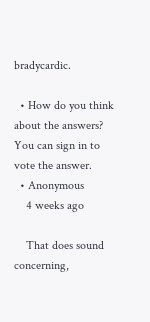bradycardic.

  • How do you think about the answers? You can sign in to vote the answer.
  • Anonymous
    4 weeks ago

    That does sound concerning,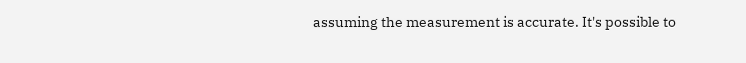assuming the measurement is accurate. It's possible to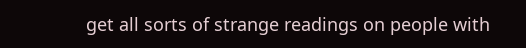get all sorts of strange readings on people with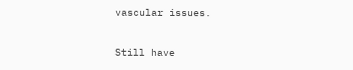vascular issues.

Still have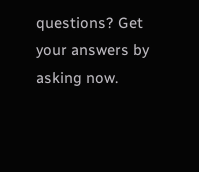questions? Get your answers by asking now.